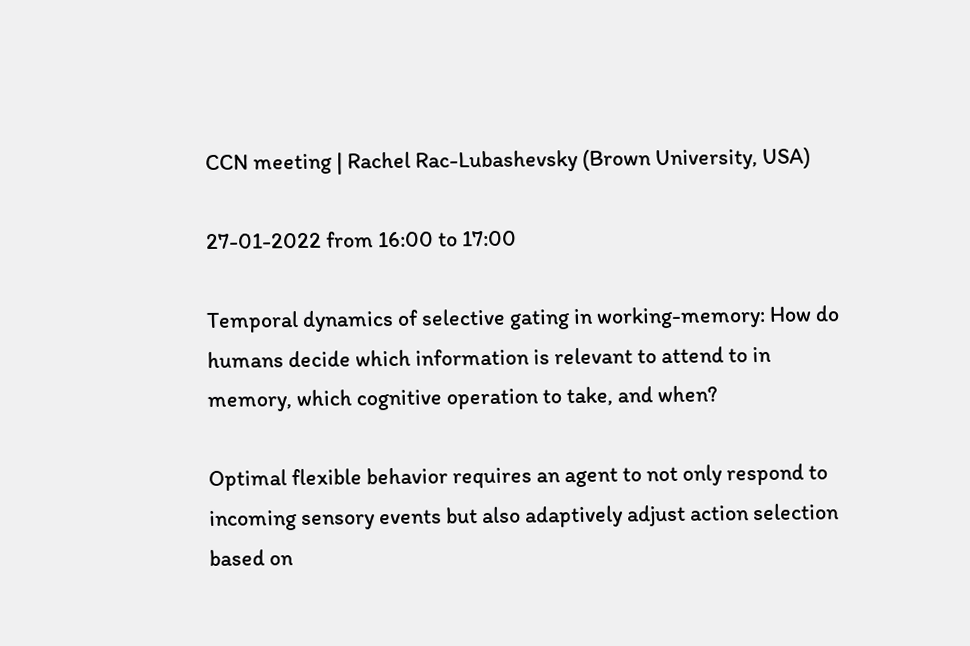CCN meeting | Rachel Rac-Lubashevsky (Brown University, USA)

27-01-2022 from 16:00 to 17:00

Temporal dynamics of selective gating in working-memory: How do humans decide which information is relevant to attend to in memory, which cognitive operation to take, and when?

Optimal flexible behavior requires an agent to not only respond to incoming sensory events but also adaptively adjust action selection based on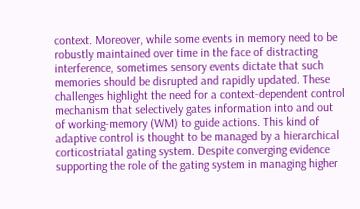context. Moreover, while some events in memory need to be robustly maintained over time in the face of distracting interference, sometimes sensory events dictate that such memories should be disrupted and rapidly updated. These challenges highlight the need for a context-dependent control mechanism that selectively gates information into and out of working-memory (WM) to guide actions. This kind of adaptive control is thought to be managed by a hierarchical corticostriatal gating system. Despite converging evidence supporting the role of the gating system in managing higher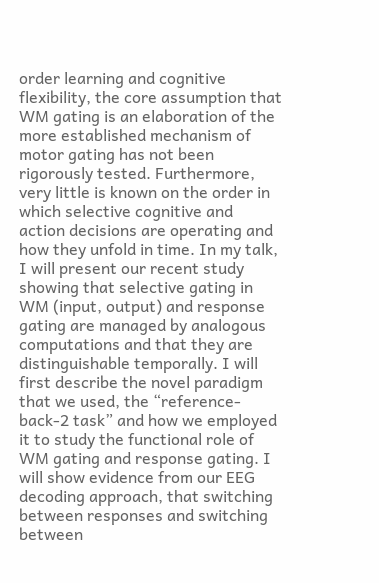order learning and cognitive flexibility, the core assumption that WM gating is an elaboration of the more established mechanism of motor gating has not been rigorously tested. Furthermore, very little is known on the order in which selective cognitive and action decisions are operating and how they unfold in time. In my talk, I will present our recent study showing that selective gating in WM (input, output) and response gating are managed by analogous computations and that they are distinguishable temporally. I will first describe the novel paradigm that we used, the “reference-back-2 task” and how we employed it to study the functional role of WM gating and response gating. I will show evidence from our EEG decoding approach, that switching between responses and switching between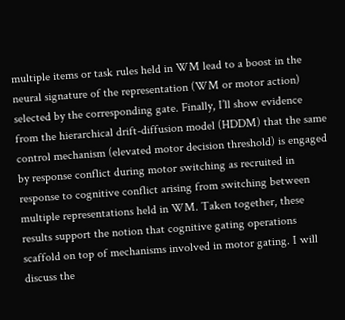multiple items or task rules held in WM lead to a boost in the neural signature of the representation (WM or motor action) selected by the corresponding gate. Finally, I’ll show evidence from the hierarchical drift-diffusion model (HDDM) that the same control mechanism (elevated motor decision threshold) is engaged by response conflict during motor switching as recruited in response to cognitive conflict arising from switching between multiple representations held in WM. Taken together, these results support the notion that cognitive gating operations scaffold on top of mechanisms involved in motor gating. I will discuss the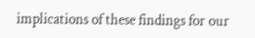implications of these findings for our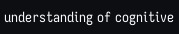understanding of cognitive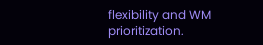flexibility and WM prioritization.